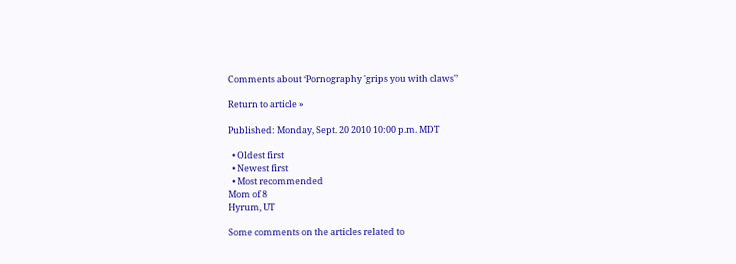Comments about ‘Pornography 'grips you with claws'’

Return to article »

Published: Monday, Sept. 20 2010 10:00 p.m. MDT

  • Oldest first
  • Newest first
  • Most recommended
Mom of 8
Hyrum, UT

Some comments on the articles related to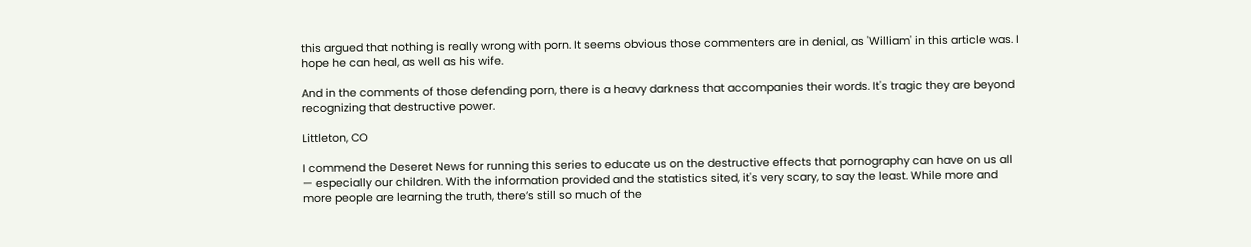this argued that nothing is really wrong with porn. It seems obvious those commenters are in denial, as 'William' in this article was. I hope he can heal, as well as his wife.

And in the comments of those defending porn, there is a heavy darkness that accompanies their words. It's tragic they are beyond recognizing that destructive power.

Littleton, CO

I commend the Deseret News for running this series to educate us on the destructive effects that pornography can have on us all — especially our children. With the information provided and the statistics sited, it's very scary, to say the least. While more and more people are learning the truth, there’s still so much of the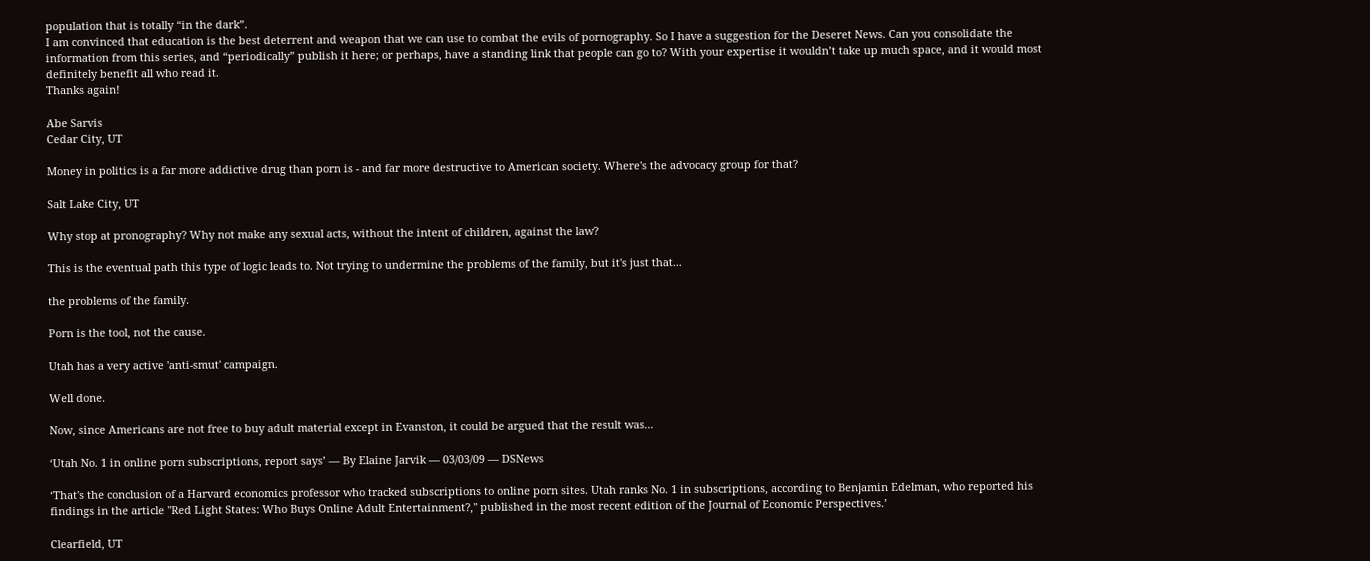population that is totally “in the dark”.
I am convinced that education is the best deterrent and weapon that we can use to combat the evils of pornography. So I have a suggestion for the Deseret News. Can you consolidate the information from this series, and “periodically” publish it here; or perhaps, have a standing link that people can go to? With your expertise it wouldn’t take up much space, and it would most definitely benefit all who read it.
Thanks again!

Abe Sarvis
Cedar City, UT

Money in politics is a far more addictive drug than porn is - and far more destructive to American society. Where's the advocacy group for that?

Salt Lake City, UT

Why stop at pronography? Why not make any sexual acts, without the intent of children, against the law?

This is the eventual path this type of logic leads to. Not trying to undermine the problems of the family, but it's just that...

the problems of the family.

Porn is the tool, not the cause.

Utah has a very active 'anti-smut' campaign.

Well done.

Now, since Americans are not free to buy adult material except in Evanston, it could be argued that the result was...

‘Utah No. 1 in online porn subscriptions, report says’ — By Elaine Jarvik — 03/03/09 — DSNews

‘That's the conclusion of a Harvard economics professor who tracked subscriptions to online porn sites. Utah ranks No. 1 in subscriptions, according to Benjamin Edelman, who reported his findings in the article "Red Light States: Who Buys Online Adult Entertainment?," published in the most recent edition of the Journal of Economic Perspectives.’

Clearfield, UT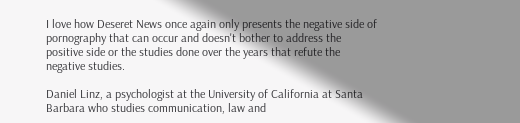I love how Deseret News once again only presents the negative side of pornography that can occur and doesn't bother to address the positive side or the studies done over the years that refute the negative studies.

Daniel Linz, a psychologist at the University of California at Santa Barbara who studies communication, law and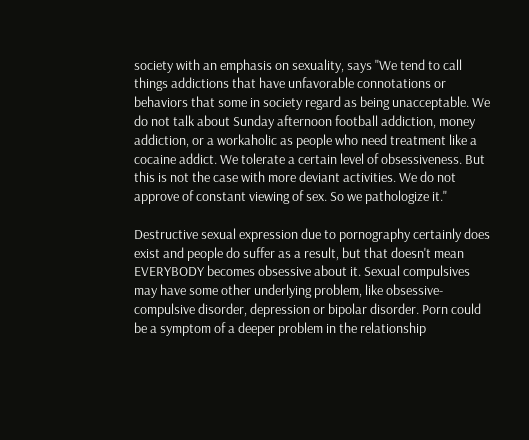society with an emphasis on sexuality, says "We tend to call things addictions that have unfavorable connotations or behaviors that some in society regard as being unacceptable. We do not talk about Sunday afternoon football addiction, money addiction, or a workaholic as people who need treatment like a cocaine addict. We tolerate a certain level of obsessiveness. But this is not the case with more deviant activities. We do not approve of constant viewing of sex. So we pathologize it."

Destructive sexual expression due to pornography certainly does exist and people do suffer as a result, but that doesn't mean EVERYBODY becomes obsessive about it. Sexual compulsives may have some other underlying problem, like obsessive-compulsive disorder, depression or bipolar disorder. Porn could be a symptom of a deeper problem in the relationship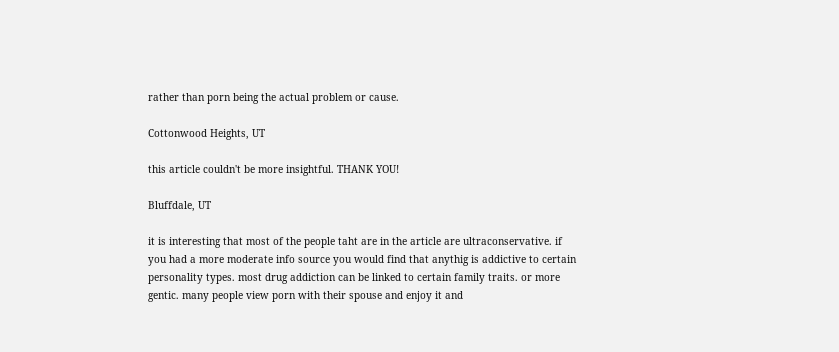rather than porn being the actual problem or cause.

Cottonwood Heights, UT

this article couldn't be more insightful. THANK YOU!

Bluffdale, UT

it is interesting that most of the people taht are in the article are ultraconservative. if you had a more moderate info source you would find that anythig is addictive to certain personality types. most drug addiction can be linked to certain family traits. or more gentic. many people view porn with their spouse and enjoy it and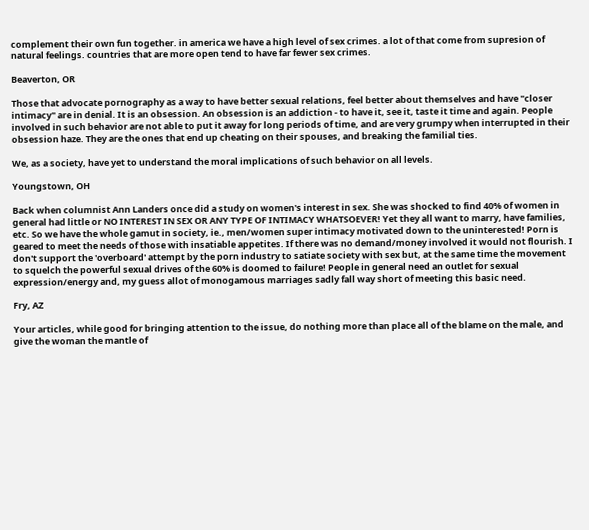complement their own fun together. in america we have a high level of sex crimes. a lot of that come from supresion of natural feelings. countries that are more open tend to have far fewer sex crimes.

Beaverton, OR

Those that advocate pornography as a way to have better sexual relations, feel better about themselves and have "closer intimacy" are in denial. It is an obsession. An obsession is an addiction - to have it, see it, taste it time and again. People involved in such behavior are not able to put it away for long periods of time, and are very grumpy when interrupted in their obsession haze. They are the ones that end up cheating on their spouses, and breaking the familial ties.

We, as a society, have yet to understand the moral implications of such behavior on all levels.

Youngstown, OH

Back when columnist Ann Landers once did a study on women's interest in sex. She was shocked to find 40% of women in general had little or NO INTEREST IN SEX OR ANY TYPE OF INTIMACY WHATSOEVER! Yet they all want to marry, have families, etc. So we have the whole gamut in society, ie., men/women super intimacy motivated down to the uninterested! Porn is geared to meet the needs of those with insatiable appetites. If there was no demand/money involved it would not flourish. I don't support the 'overboard' attempt by the porn industry to satiate society with sex but, at the same time the movement to squelch the powerful sexual drives of the 60% is doomed to failure! People in general need an outlet for sexual expression/energy and, my guess allot of monogamous marriages sadly fall way short of meeting this basic need.

Fry, AZ

Your articles, while good for bringing attention to the issue, do nothing more than place all of the blame on the male, and give the woman the mantle of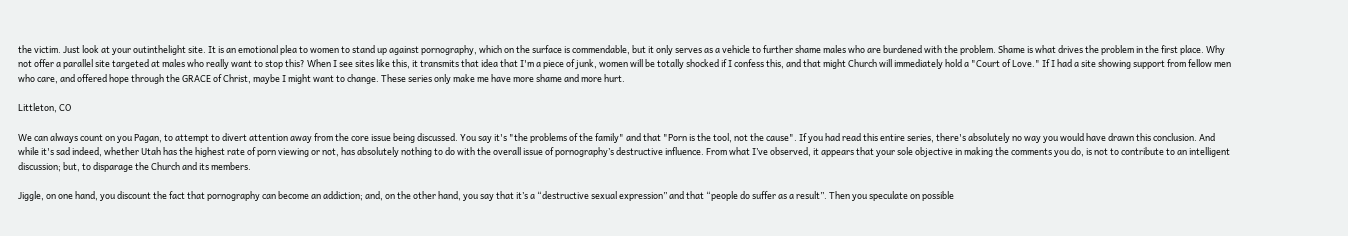the victim. Just look at your outinthelight site. It is an emotional plea to women to stand up against pornography, which on the surface is commendable, but it only serves as a vehicle to further shame males who are burdened with the problem. Shame is what drives the problem in the first place. Why not offer a parallel site targeted at males who really want to stop this? When I see sites like this, it transmits that idea that I'm a piece of junk, women will be totally shocked if I confess this, and that might Church will immediately hold a "Court of Love." If I had a site showing support from fellow men who care, and offered hope through the GRACE of Christ, maybe I might want to change. These series only make me have more shame and more hurt.

Littleton, CO

We can always count on you Pagan, to attempt to divert attention away from the core issue being discussed. You say it's "the problems of the family" and that "Porn is the tool, not the cause". If you had read this entire series, there's absolutely no way you would have drawn this conclusion. And while it's sad indeed, whether Utah has the highest rate of porn viewing or not, has absolutely nothing to do with the overall issue of pornography’s destructive influence. From what I’ve observed, it appears that your sole objective in making the comments you do, is not to contribute to an intelligent discussion; but, to disparage the Church and its members.

Jiggle, on one hand, you discount the fact that pornography can become an addiction; and, on the other hand, you say that it’s a “destructive sexual expression” and that “people do suffer as a result”. Then you speculate on possible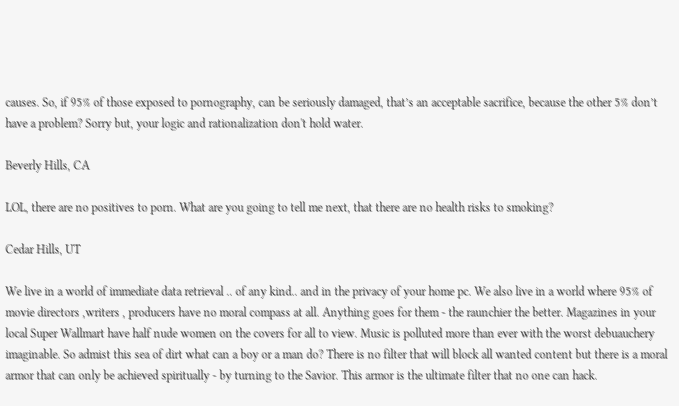causes. So, if 95% of those exposed to pornography, can be seriously damaged, that’s an acceptable sacrifice, because the other 5% don’t have a problem? Sorry but, your logic and rationalization don't hold water.

Beverly Hills, CA

LOL, there are no positives to porn. What are you going to tell me next, that there are no health risks to smoking?

Cedar Hills, UT

We live in a world of immediate data retrieval .. of any kind.. and in the privacy of your home pc. We also live in a world where 95% of movie directors ,writers , producers have no moral compass at all. Anything goes for them - the raunchier the better. Magazines in your local Super Wallmart have half nude women on the covers for all to view. Music is polluted more than ever with the worst debuauchery imaginable. So admist this sea of dirt what can a boy or a man do? There is no filter that will block all wanted content but there is a moral armor that can only be achieved spiritually - by turning to the Savior. This armor is the ultimate filter that no one can hack.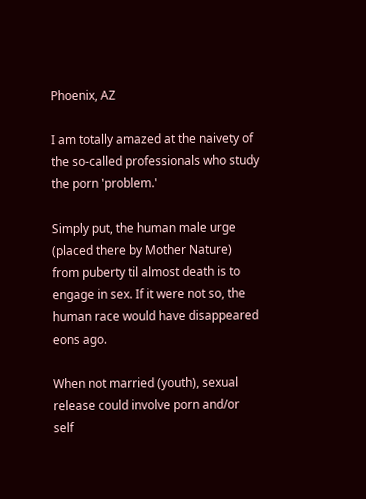Phoenix, AZ

I am totally amazed at the naivety of the so-called professionals who study the porn 'problem.'

Simply put, the human male urge (placed there by Mother Nature) from puberty til almost death is to engage in sex. If it were not so, the human race would have disappeared eons ago.

When not married (youth), sexual release could involve porn and/or self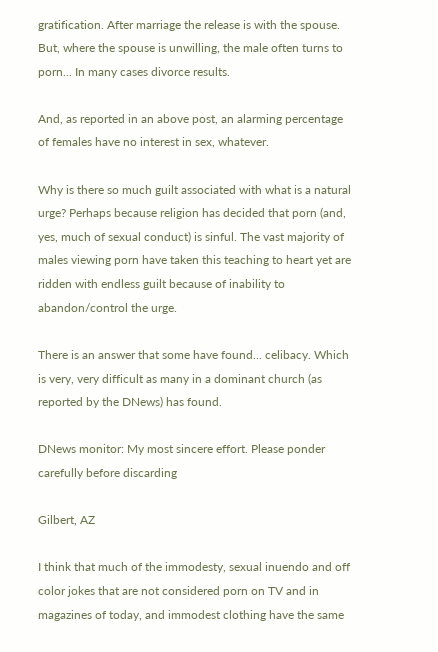gratification. After marriage the release is with the spouse. But, where the spouse is unwilling, the male often turns to porn... In many cases divorce results.

And, as reported in an above post, an alarming percentage of females have no interest in sex, whatever.

Why is there so much guilt associated with what is a natural urge? Perhaps because religion has decided that porn (and, yes, much of sexual conduct) is sinful. The vast majority of males viewing porn have taken this teaching to heart yet are ridden with endless guilt because of inability to abandon/control the urge.

There is an answer that some have found... celibacy. Which is very, very difficult as many in a dominant church (as reported by the DNews) has found.

DNews monitor: My most sincere effort. Please ponder carefully before discarding

Gilbert, AZ

I think that much of the immodesty, sexual inuendo and off color jokes that are not considered porn on TV and in magazines of today, and immodest clothing have the same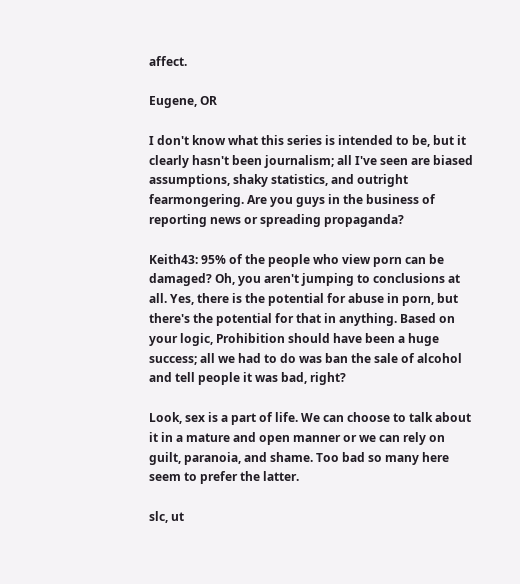affect.

Eugene, OR

I don't know what this series is intended to be, but it clearly hasn't been journalism; all I've seen are biased assumptions, shaky statistics, and outright fearmongering. Are you guys in the business of reporting news or spreading propaganda?

Keith43: 95% of the people who view porn can be damaged? Oh, you aren't jumping to conclusions at all. Yes, there is the potential for abuse in porn, but there's the potential for that in anything. Based on your logic, Prohibition should have been a huge success; all we had to do was ban the sale of alcohol and tell people it was bad, right?

Look, sex is a part of life. We can choose to talk about it in a mature and open manner or we can rely on guilt, paranoia, and shame. Too bad so many here seem to prefer the latter.

slc, ut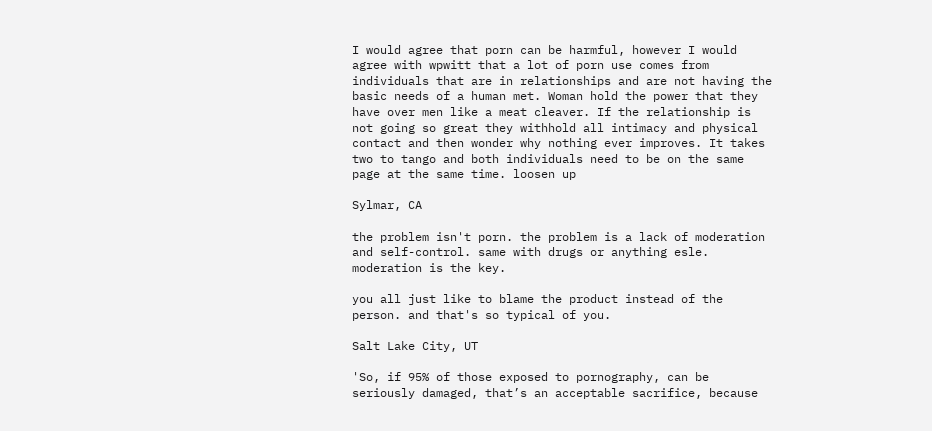I would agree that porn can be harmful, however I would agree with wpwitt that a lot of porn use comes from individuals that are in relationships and are not having the basic needs of a human met. Woman hold the power that they have over men like a meat cleaver. If the relationship is not going so great they withhold all intimacy and physical contact and then wonder why nothing ever improves. It takes two to tango and both individuals need to be on the same page at the same time. loosen up

Sylmar, CA

the problem isn't porn. the problem is a lack of moderation and self-control. same with drugs or anything esle. moderation is the key.

you all just like to blame the product instead of the person. and that's so typical of you.

Salt Lake City, UT

'So, if 95% of those exposed to pornography, can be seriously damaged, that’s an acceptable sacrifice, because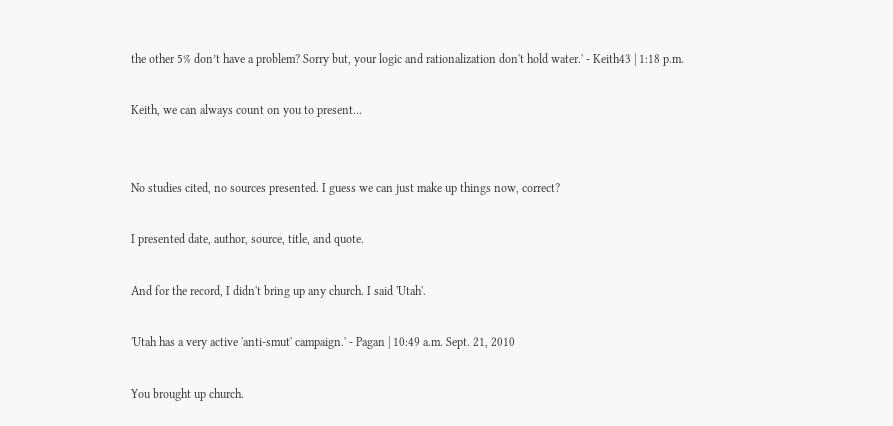the other 5% don’t have a problem? Sorry but, your logic and rationalization don't hold water.' - Keith43 | 1:18 p.m.

Keith, we can always count on you to present...


No studies cited, no sources presented. I guess we can just make up things now, correct?

I presented date, author, source, title, and quote.

And for the record, I didn't bring up any church. I said 'Utah'.

'Utah has a very active 'anti-smut' campaign.' - Pagan | 10:49 a.m. Sept. 21, 2010

You brought up church.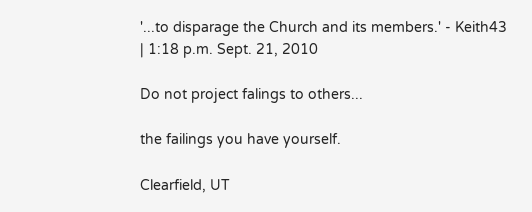'...to disparage the Church and its members.' - Keith43 | 1:18 p.m. Sept. 21, 2010

Do not project falings to others...

the failings you have yourself.

Clearfield, UT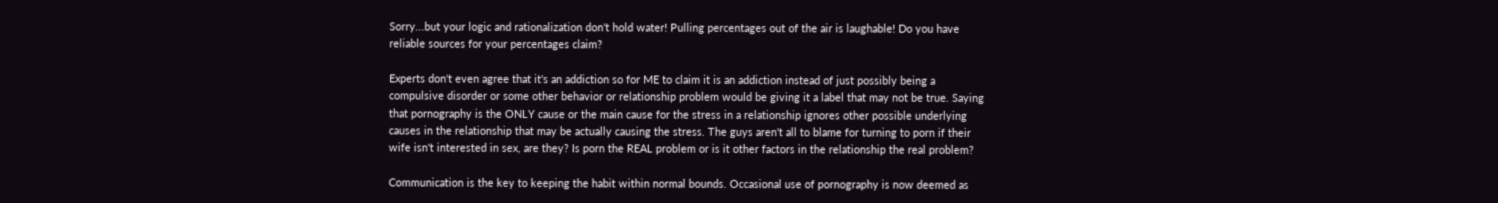Sorry...but your logic and rationalization don't hold water! Pulling percentages out of the air is laughable! Do you have reliable sources for your percentages claim?

Experts don't even agree that it's an addiction so for ME to claim it is an addiction instead of just possibly being a compulsive disorder or some other behavior or relationship problem would be giving it a label that may not be true. Saying that pornography is the ONLY cause or the main cause for the stress in a relationship ignores other possible underlying causes in the relationship that may be actually causing the stress. The guys aren't all to blame for turning to porn if their wife isn't interested in sex, are they? Is porn the REAL problem or is it other factors in the relationship the real problem?

Communication is the key to keeping the habit within normal bounds. Occasional use of pornography is now deemed as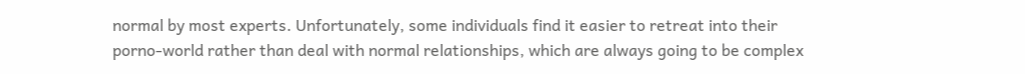normal by most experts. Unfortunately, some individuals find it easier to retreat into their porno-world rather than deal with normal relationships, which are always going to be complex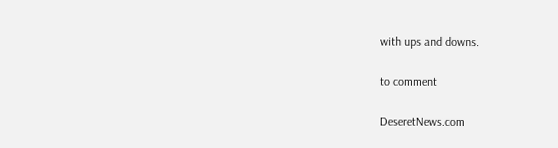with ups and downs.

to comment

DeseretNews.com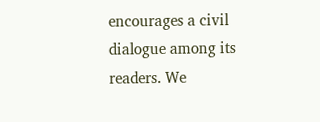encourages a civil dialogue among its readers. We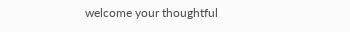welcome your thoughtful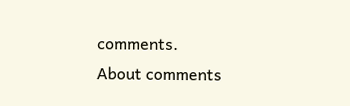comments.
About comments